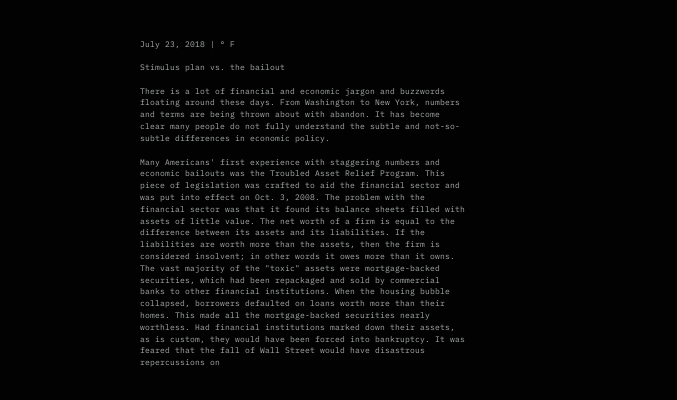July 23, 2018 | ° F

Stimulus plan vs. the bailout

There is a lot of financial and economic jargon and buzzwords floating around these days. From Washington to New York, numbers and terms are being thrown about with abandon. It has become clear many people do not fully understand the subtle and not-so-subtle differences in economic policy.

Many Americans' first experience with staggering numbers and economic bailouts was the Troubled Asset Relief Program. This piece of legislation was crafted to aid the financial sector and was put into effect on Oct. 3, 2008. The problem with the financial sector was that it found its balance sheets filled with assets of little value. The net worth of a firm is equal to the difference between its assets and its liabilities. If the liabilities are worth more than the assets, then the firm is considered insolvent; in other words it owes more than it owns. The vast majority of the "toxic" assets were mortgage-backed securities, which had been repackaged and sold by commercial banks to other financial institutions. When the housing bubble collapsed, borrowers defaulted on loans worth more than their homes. This made all the mortgage-backed securities nearly worthless. Had financial institutions marked down their assets, as is custom, they would have been forced into bankruptcy. It was feared that the fall of Wall Street would have disastrous repercussions on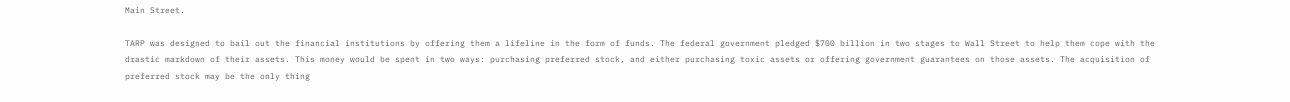Main Street.

TARP was designed to bail out the financial institutions by offering them a lifeline in the form of funds. The federal government pledged $700 billion in two stages to Wall Street to help them cope with the drastic markdown of their assets. This money would be spent in two ways: purchasing preferred stock, and either purchasing toxic assets or offering government guarantees on those assets. The acquisition of preferred stock may be the only thing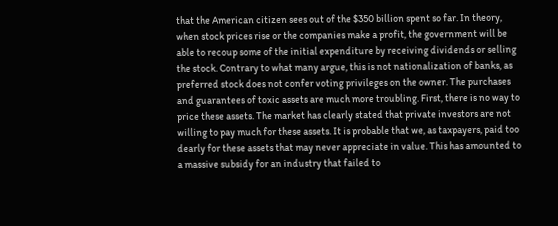that the American citizen sees out of the $350 billion spent so far. In theory, when stock prices rise or the companies make a profit, the government will be able to recoup some of the initial expenditure by receiving dividends or selling the stock. Contrary to what many argue, this is not nationalization of banks, as preferred stock does not confer voting privileges on the owner. The purchases and guarantees of toxic assets are much more troubling. First, there is no way to price these assets. The market has clearly stated that private investors are not willing to pay much for these assets. It is probable that we, as taxpayers, paid too dearly for these assets that may never appreciate in value. This has amounted to a massive subsidy for an industry that failed to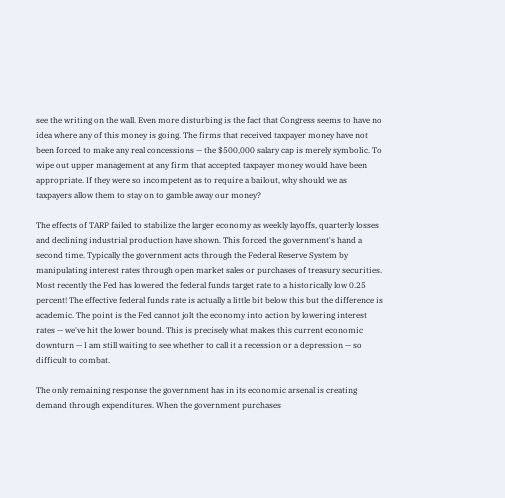see the writing on the wall. Even more disturbing is the fact that Congress seems to have no idea where any of this money is going. The firms that received taxpayer money have not been forced to make any real concessions — the $500,000 salary cap is merely symbolic. To wipe out upper management at any firm that accepted taxpayer money would have been appropriate. If they were so incompetent as to require a bailout, why should we as taxpayers allow them to stay on to gamble away our money?

The effects of TARP failed to stabilize the larger economy as weekly layoffs, quarterly losses and declining industrial production have shown. This forced the government's hand a second time. Typically the government acts through the Federal Reserve System by manipulating interest rates through open market sales or purchases of treasury securities. Most recently the Fed has lowered the federal funds target rate to a historically low 0.25 percent! The effective federal funds rate is actually a little bit below this but the difference is academic. The point is the Fed cannot jolt the economy into action by lowering interest rates — we've hit the lower bound. This is precisely what makes this current economic downturn — I am still waiting to see whether to call it a recession or a depression — so difficult to combat.

The only remaining response the government has in its economic arsenal is creating demand through expenditures. When the government purchases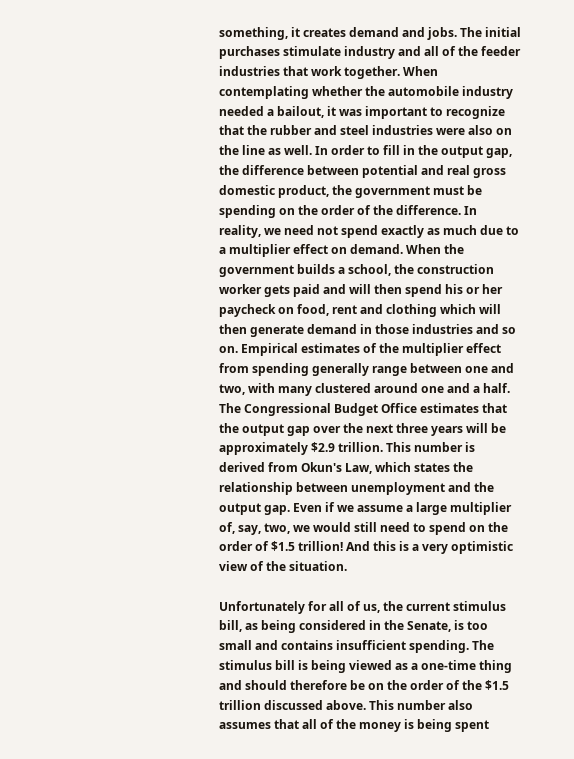something, it creates demand and jobs. The initial purchases stimulate industry and all of the feeder industries that work together. When contemplating whether the automobile industry needed a bailout, it was important to recognize that the rubber and steel industries were also on the line as well. In order to fill in the output gap, the difference between potential and real gross domestic product, the government must be spending on the order of the difference. In reality, we need not spend exactly as much due to a multiplier effect on demand. When the government builds a school, the construction worker gets paid and will then spend his or her paycheck on food, rent and clothing which will then generate demand in those industries and so on. Empirical estimates of the multiplier effect from spending generally range between one and two, with many clustered around one and a half. The Congressional Budget Office estimates that the output gap over the next three years will be approximately $2.9 trillion. This number is derived from Okun's Law, which states the relationship between unemployment and the output gap. Even if we assume a large multiplier of, say, two, we would still need to spend on the order of $1.5 trillion! And this is a very optimistic view of the situation.

Unfortunately for all of us, the current stimulus bill, as being considered in the Senate, is too small and contains insufficient spending. The stimulus bill is being viewed as a one-time thing and should therefore be on the order of the $1.5 trillion discussed above. This number also assumes that all of the money is being spent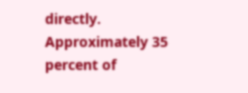directly. Approximately 35 percent of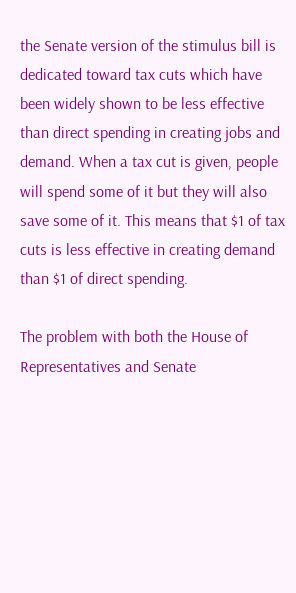the Senate version of the stimulus bill is dedicated toward tax cuts which have been widely shown to be less effective than direct spending in creating jobs and demand. When a tax cut is given, people will spend some of it but they will also save some of it. This means that $1 of tax cuts is less effective in creating demand than $1 of direct spending.

The problem with both the House of Representatives and Senate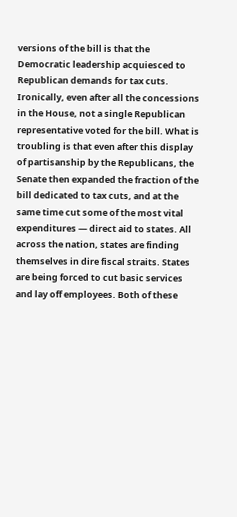versions of the bill is that the Democratic leadership acquiesced to Republican demands for tax cuts. Ironically, even after all the concessions in the House, not a single Republican representative voted for the bill. What is troubling is that even after this display of partisanship by the Republicans, the Senate then expanded the fraction of the bill dedicated to tax cuts, and at the same time cut some of the most vital expenditures — direct aid to states. All across the nation, states are finding themselves in dire fiscal straits. States are being forced to cut basic services and lay off employees. Both of these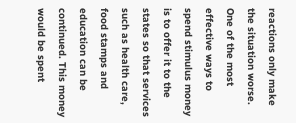reactions only make the situation worse. One of the most effective ways to spend stimulus money is to offer it to the states so that services such as health care, food stamps and education can be continued. This money would be spent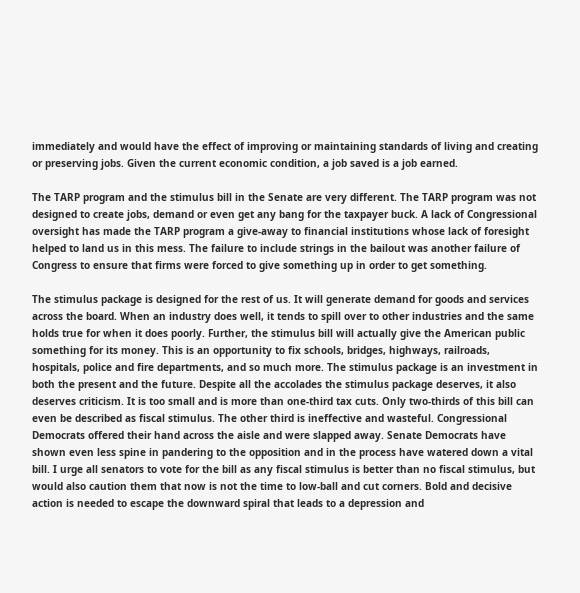immediately and would have the effect of improving or maintaining standards of living and creating or preserving jobs. Given the current economic condition, a job saved is a job earned.

The TARP program and the stimulus bill in the Senate are very different. The TARP program was not designed to create jobs, demand or even get any bang for the taxpayer buck. A lack of Congressional oversight has made the TARP program a give-away to financial institutions whose lack of foresight helped to land us in this mess. The failure to include strings in the bailout was another failure of Congress to ensure that firms were forced to give something up in order to get something.

The stimulus package is designed for the rest of us. It will generate demand for goods and services across the board. When an industry does well, it tends to spill over to other industries and the same holds true for when it does poorly. Further, the stimulus bill will actually give the American public something for its money. This is an opportunity to fix schools, bridges, highways, railroads, hospitals, police and fire departments, and so much more. The stimulus package is an investment in both the present and the future. Despite all the accolades the stimulus package deserves, it also deserves criticism. It is too small and is more than one-third tax cuts. Only two-thirds of this bill can even be described as fiscal stimulus. The other third is ineffective and wasteful. Congressional Democrats offered their hand across the aisle and were slapped away. Senate Democrats have shown even less spine in pandering to the opposition and in the process have watered down a vital bill. I urge all senators to vote for the bill as any fiscal stimulus is better than no fiscal stimulus, but would also caution them that now is not the time to low-ball and cut corners. Bold and decisive action is needed to escape the downward spiral that leads to a depression and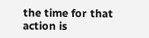the time for that action is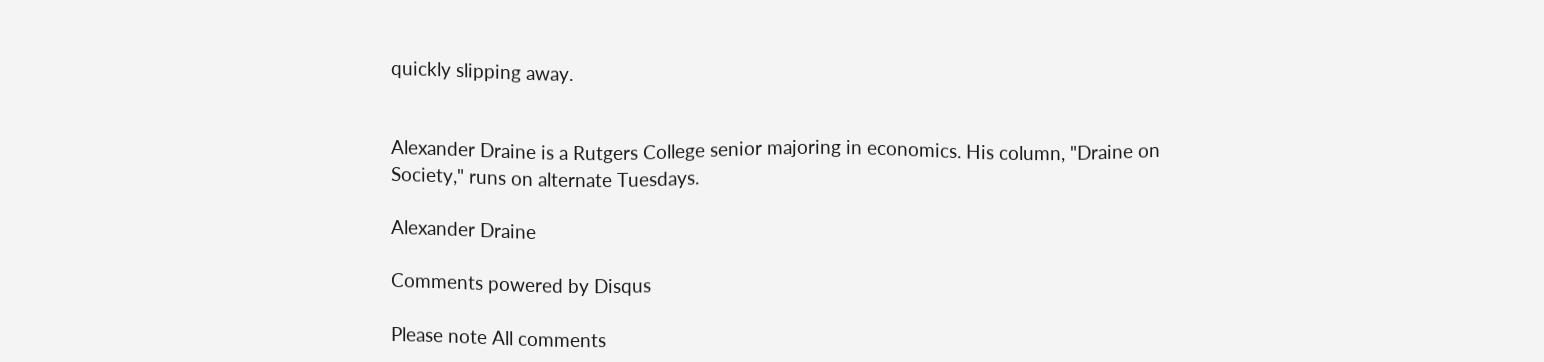quickly slipping away.


Alexander Draine is a Rutgers College senior majoring in economics. His column, "Draine on Society," runs on alternate Tuesdays.

Alexander Draine

Comments powered by Disqus

Please note All comments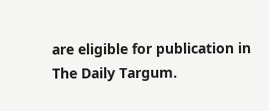are eligible for publication in The Daily Targum.